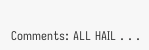Comments: ALL HAIL . . .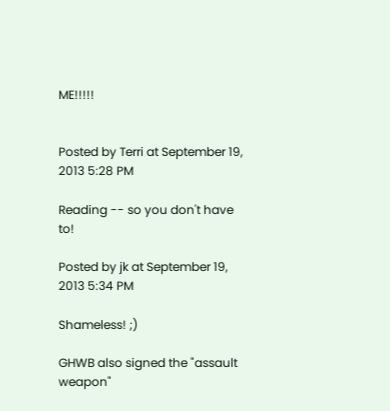ME!!!!!


Posted by Terri at September 19, 2013 5:28 PM

Reading -- so you don't have to!

Posted by jk at September 19, 2013 5:34 PM

Shameless! ;)

GHWB also signed the "assault weapon"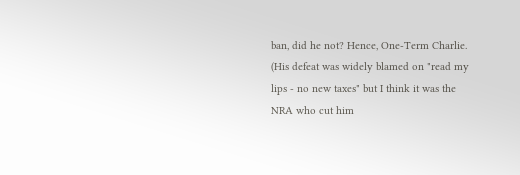ban, did he not? Hence, One-Term Charlie. (His defeat was widely blamed on "read my lips - no new taxes" but I think it was the NRA who cut him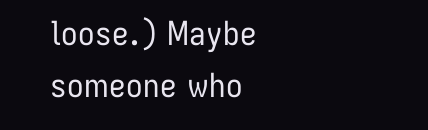loose.) Maybe someone who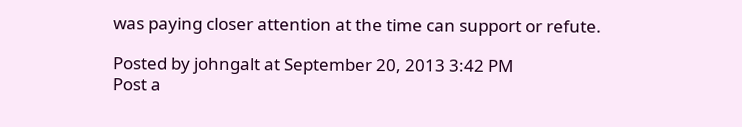was paying closer attention at the time can support or refute.

Posted by johngalt at September 20, 2013 3:42 PM
Post a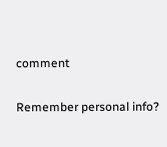comment

Remember personal info?